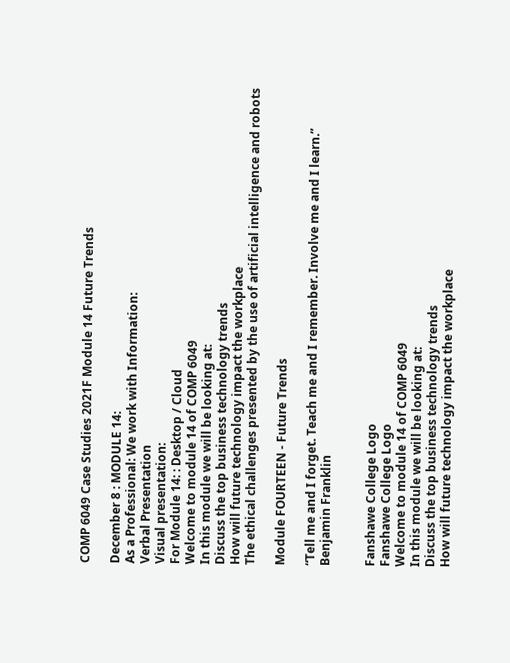COMP 6049 Case Studies 2021F Module 14 Future Trends

December 8 : MODULE 14:
As a Professional: We work with Information:
Verbal Presentation
Visual presentation:
For Module 14: : Desktop / Cloud
Welcome to module 14 of COMP 6049
In this module we will be looking at:
Discuss the top business technology trends
How will future technology impact the workplace
The ethical challenges presented by the use of artificial intelligence and robots

Module FOURTEEN - Future Trends

“Tell me and I forget. Teach me and I remember. Involve me and I learn.”
Benjamin Franklin


Fanshawe College Logo
Fanshawe College Logo
Welcome to module 14 of COMP 6049
In this module we will be looking at:
Discuss the top business technology trends
How will future technology impact the workplace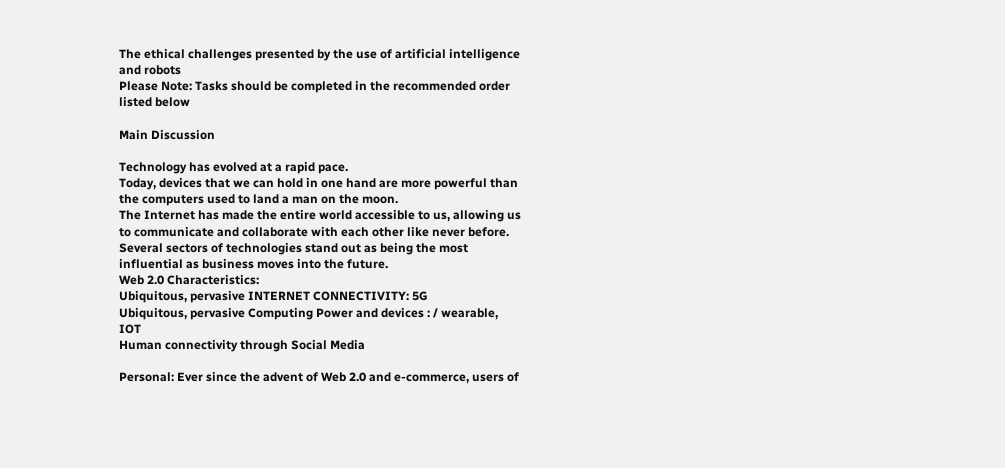The ethical challenges presented by the use of artificial intelligence and robots
Please Note: Tasks should be completed in the recommended order listed below

Main Discussion

Technology has evolved at a rapid pace.
Today, devices that we can hold in one hand are more powerful than the computers used to land a man on the moon.
The Internet has made the entire world accessible to us, allowing us to communicate and collaborate with each other like never before.
Several sectors of technologies stand out as being the most influential as business moves into the future.
Web 2.0 Characteristics:
Ubiquitous, pervasive INTERNET CONNECTIVITY: 5G
Ubiquitous, pervasive Computing Power and devices : / wearable, IOT
Human connectivity through Social Media

Personal: Ever since the advent of Web 2.0 and e-commerce, users of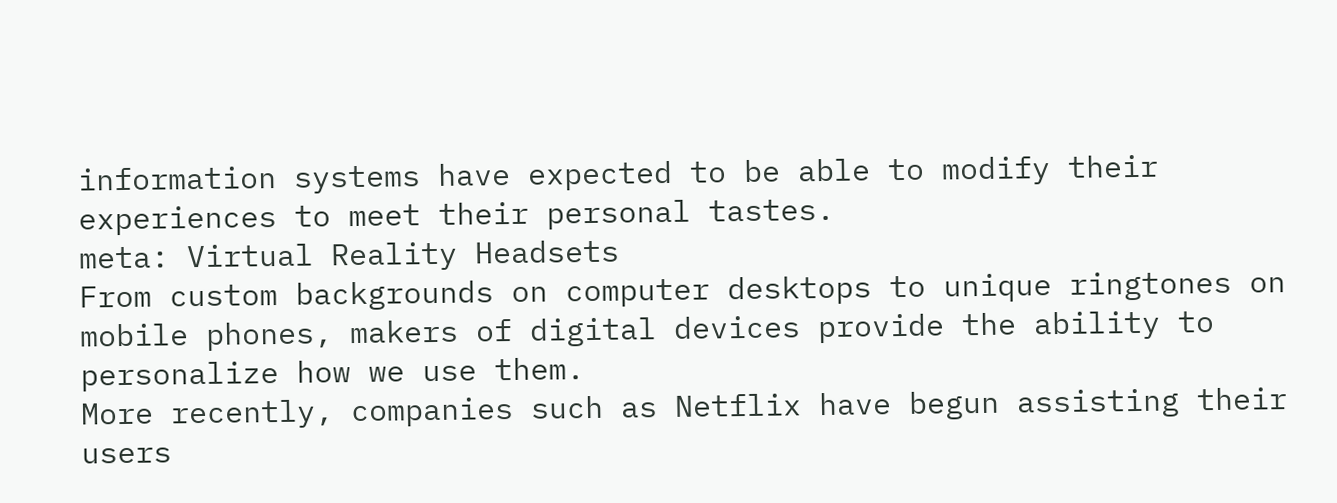information systems have expected to be able to modify their experiences to meet their personal tastes.
meta: Virtual Reality Headsets
From custom backgrounds on computer desktops to unique ringtones on mobile phones, makers of digital devices provide the ability to personalize how we use them.
More recently, companies such as Netflix have begun assisting their users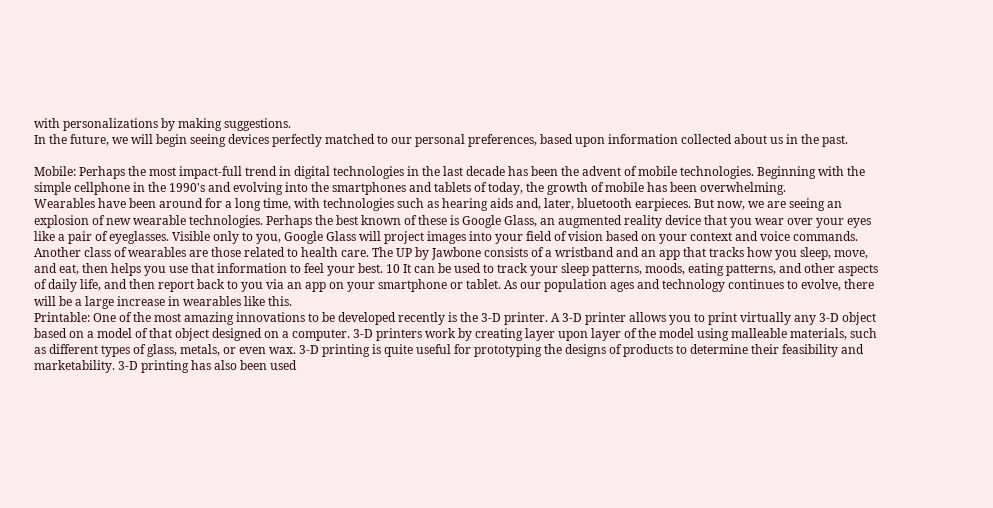with personalizations by making suggestions.
In the future, we will begin seeing devices perfectly matched to our personal preferences, based upon information collected about us in the past.

Mobile: Perhaps the most impact-full trend in digital technologies in the last decade has been the advent of mobile technologies. Beginning with the simple cellphone in the 1990's and evolving into the smartphones and tablets of today, the growth of mobile has been overwhelming.
Wearables have been around for a long time, with technologies such as hearing aids and, later, bluetooth earpieces. But now, we are seeing an explosion of new wearable technologies. Perhaps the best known of these is Google Glass, an augmented reality device that you wear over your eyes like a pair of eyeglasses. Visible only to you, Google Glass will project images into your field of vision based on your context and voice commands. Another class of wearables are those related to health care. The UP by Jawbone consists of a wristband and an app that tracks how you sleep, move, and eat, then helps you use that information to feel your best. 10 It can be used to track your sleep patterns, moods, eating patterns, and other aspects of daily life, and then report back to you via an app on your smartphone or tablet. As our population ages and technology continues to evolve, there will be a large increase in wearables like this.
Printable: One of the most amazing innovations to be developed recently is the 3-D printer. A 3-D printer allows you to print virtually any 3-D object based on a model of that object designed on a computer. 3-D printers work by creating layer upon layer of the model using malleable materials, such as different types of glass, metals, or even wax. 3-D printing is quite useful for prototyping the designs of products to determine their feasibility and marketability. 3-D printing has also been used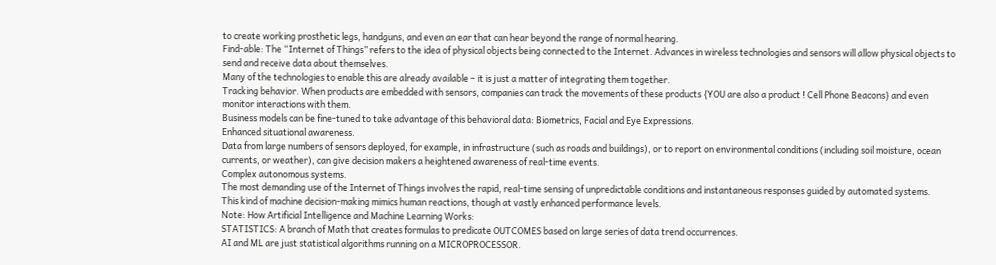to create working prosthetic legs, handguns, and even an ear that can hear beyond the range of normal hearing.
Find-able: The “Internet of Things” refers to the idea of physical objects being connected to the Internet. Advances in wireless technologies and sensors will allow physical objects to send and receive data about themselves.
Many of the technologies to enable this are already available – it is just a matter of integrating them together.
Tracking behavior. When products are embedded with sensors, companies can track the movements of these products {YOU are also a product ! Cell Phone Beacons} and even monitor interactions with them.
Business models can be fine-tuned to take advantage of this behavioral data: Biometrics, Facial and Eye Expressions.
Enhanced situational awareness.
Data from large numbers of sensors deployed, for example, in infrastructure (such as roads and buildings), or to report on environmental conditions (including soil moisture, ocean currents, or weather), can give decision makers a heightened awareness of real-time events.
Complex autonomous systems.
The most demanding use of the Internet of Things involves the rapid, real-time sensing of unpredictable conditions and instantaneous responses guided by automated systems.
This kind of machine decision-making mimics human reactions, though at vastly enhanced performance levels.
Note: How Artificial Intelligence and Machine Learning Works:
STATISTICS: A branch of Math that creates formulas to predicate OUTCOMES based on large series of data trend occurrences.
AI and ML are just statistical algorithms running on a MICROPROCESSOR.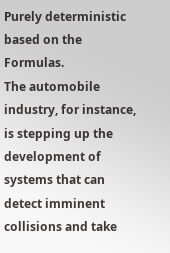Purely deterministic based on the Formulas.
The automobile industry, for instance, is stepping up the development of systems that can detect imminent collisions and take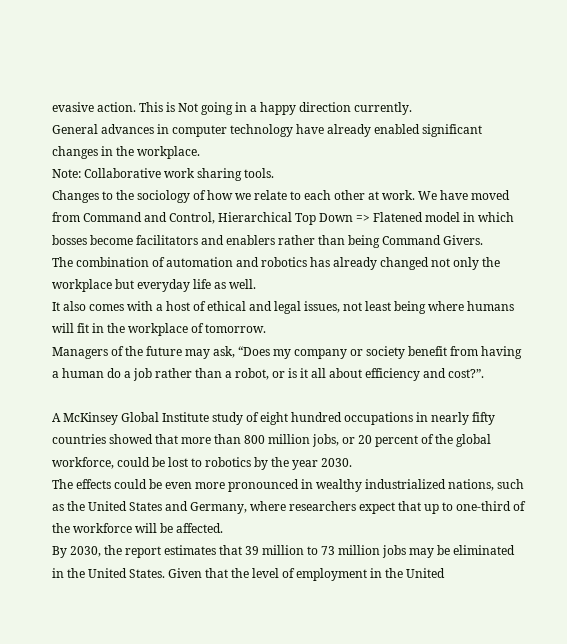evasive action. This is Not going in a happy direction currently.
General advances in computer technology have already enabled significant changes in the workplace.
Note: Collaborative work sharing tools.
Changes to the sociology of how we relate to each other at work. We have moved from Command and Control, Hierarchical Top Down => Flatened model in which bosses become facilitators and enablers rather than being Command Givers.
The combination of automation and robotics has already changed not only the workplace but everyday life as well.
It also comes with a host of ethical and legal issues, not least being where humans will fit in the workplace of tomorrow.
Managers of the future may ask, “Does my company or society benefit from having a human do a job rather than a robot, or is it all about efficiency and cost?”.

A McKinsey Global Institute study of eight hundred occupations in nearly fifty countries showed that more than 800 million jobs, or 20 percent of the global workforce, could be lost to robotics by the year 2030.
The effects could be even more pronounced in wealthy industrialized nations, such as the United States and Germany, where researchers expect that up to one-third of the workforce will be affected.
By 2030, the report estimates that 39 million to 73 million jobs may be eliminated in the United States. Given that the level of employment in the United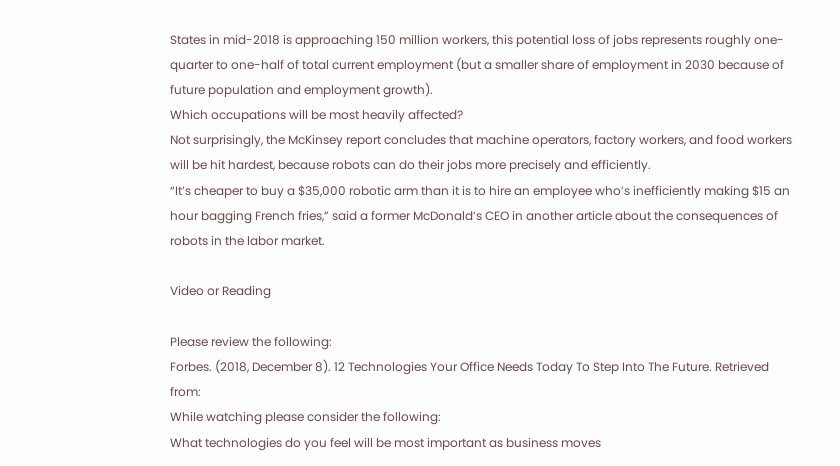States in mid-2018 is approaching 150 million workers, this potential loss of jobs represents roughly one-quarter to one-half of total current employment (but a smaller share of employment in 2030 because of future population and employment growth).
Which occupations will be most heavily affected?
Not surprisingly, the McKinsey report concludes that machine operators, factory workers, and food workers will be hit hardest, because robots can do their jobs more precisely and efficiently.
“It’s cheaper to buy a $35,000 robotic arm than it is to hire an employee who’s inefficiently making $15 an hour bagging French fries,” said a former McDonald’s CEO in another article about the consequences of robots in the labor market.

Video or Reading

Please review the following:
Forbes. (2018, December 8). 12 Technologies Your Office Needs Today To Step Into The Future. Retrieved from:
While watching please consider the following:
What technologies do you feel will be most important as business moves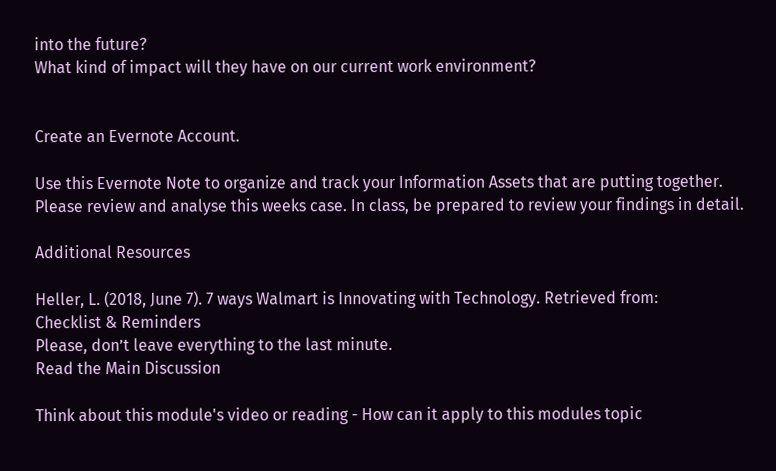into the future?
What kind of impact will they have on our current work environment?


Create an Evernote Account.

Use this Evernote Note to organize and track your Information Assets that are putting together.
Please review and analyse this weeks case. In class, be prepared to review your findings in detail.

Additional Resources

Heller, L. (2018, June 7). 7 ways Walmart is Innovating with Technology. Retrieved from:
Checklist & Reminders
Please, don’t leave everything to the last minute.
Read the Main Discussion

Think about this module's video or reading - How can it apply to this modules topic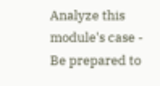Analyze this module's case - Be prepared to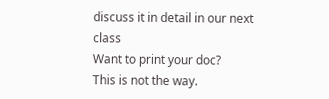discuss it in detail in our next class
Want to print your doc?
This is not the way.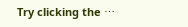Try clicking the ⋯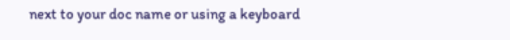next to your doc name or using a keyboard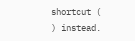shortcut (
) instead.